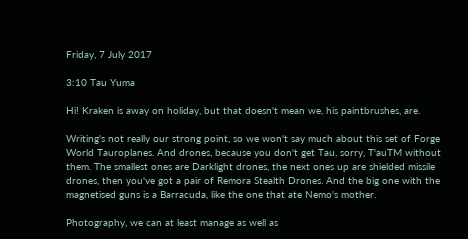Friday, 7 July 2017

3:10 Tau Yuma

Hi! Kraken is away on holiday, but that doesn't mean we, his paintbrushes, are.

Writing's not really our strong point, so we won't say much about this set of Forge World Tauroplanes. And drones, because you don't get Tau, sorry, T'auTM without them. The smallest ones are Darklight drones, the next ones up are shielded missile drones, then you've got a pair of Remora Stealth Drones. And the big one with the magnetised guns is a Barracuda, like the one that ate Nemo's mother.

Photography, we can at least manage as well as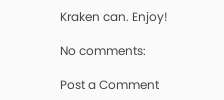Kraken can. Enjoy!

No comments:

Post a Comment